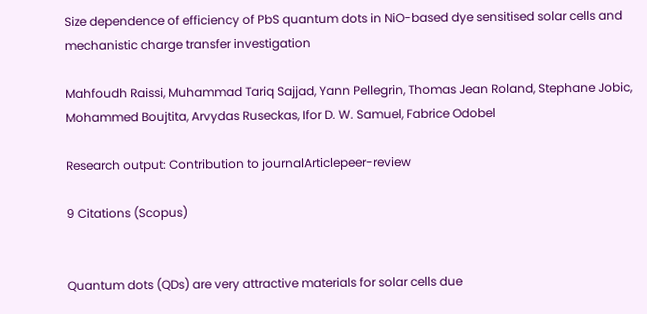Size dependence of efficiency of PbS quantum dots in NiO-based dye sensitised solar cells and mechanistic charge transfer investigation

Mahfoudh Raissi, Muhammad Tariq Sajjad, Yann Pellegrin, Thomas Jean Roland, Stephane Jobic, Mohammed Boujtita, Arvydas Ruseckas, Ifor D. W. Samuel, Fabrice Odobel

Research output: Contribution to journalArticlepeer-review

9 Citations (Scopus)


Quantum dots (QDs) are very attractive materials for solar cells due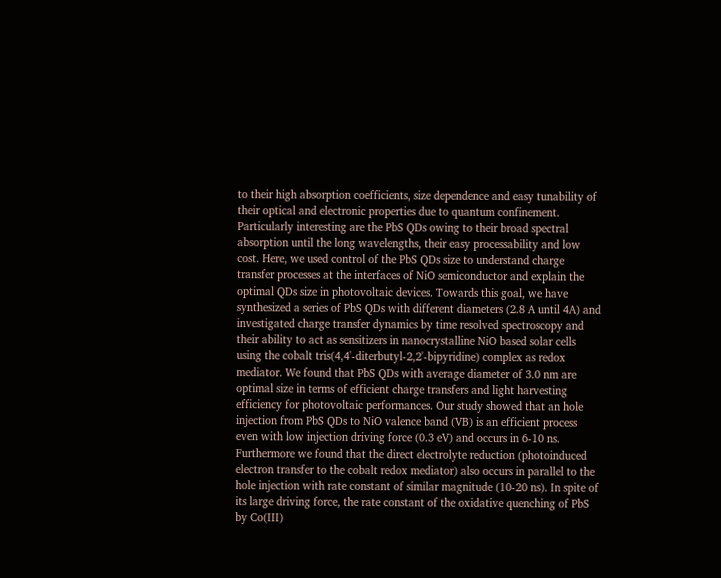to their high absorption coefficients, size dependence and easy tunability of their optical and electronic properties due to quantum confinement. Particularly interesting are the PbS QDs owing to their broad spectral absorption until the long wavelengths, their easy processability and low cost. Here, we used control of the PbS QDs size to understand charge transfer processes at the interfaces of NiO semiconductor and explain the optimal QDs size in photovoltaic devices. Towards this goal, we have synthesized a series of PbS QDs with different diameters (2.8 A until 4A) and investigated charge transfer dynamics by time resolved spectroscopy and their ability to act as sensitizers in nanocrystalline NiO based solar cells using the cobalt tris(4,4'-diterbutyl-2,2'-bipyridine) complex as redox mediator. We found that PbS QDs with average diameter of 3.0 nm are optimal size in terms of efficient charge transfers and light harvesting efficiency for photovoltaic performances. Our study showed that an hole injection from PbS QDs to NiO valence band (VB) is an efficient process even with low injection driving force (0.3 eV) and occurs in 6-10 ns. Furthermore we found that the direct electrolyte reduction (photoinduced electron transfer to the cobalt redox mediator) also occurs in parallel to the hole injection with rate constant of similar magnitude (10-20 ns). In spite of its large driving force, the rate constant of the oxidative quenching of PbS by Co(III)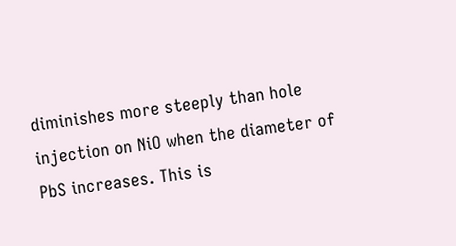diminishes more steeply than hole injection on NiO when the diameter of PbS increases. This is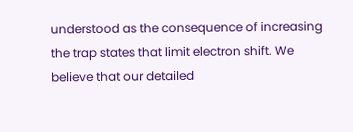understood as the consequence of increasing the trap states that limit electron shift. We believe that our detailed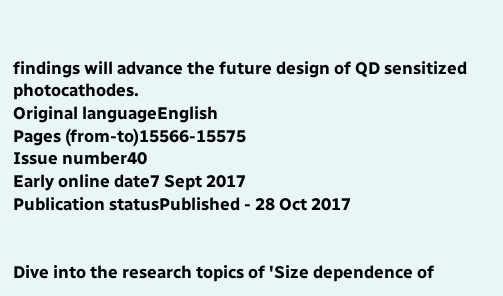findings will advance the future design of QD sensitized photocathodes.
Original languageEnglish
Pages (from-to)15566-15575
Issue number40
Early online date7 Sept 2017
Publication statusPublished - 28 Oct 2017


Dive into the research topics of 'Size dependence of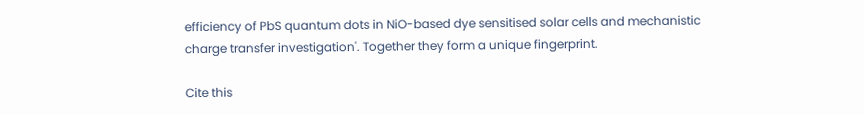efficiency of PbS quantum dots in NiO-based dye sensitised solar cells and mechanistic charge transfer investigation'. Together they form a unique fingerprint.

Cite this